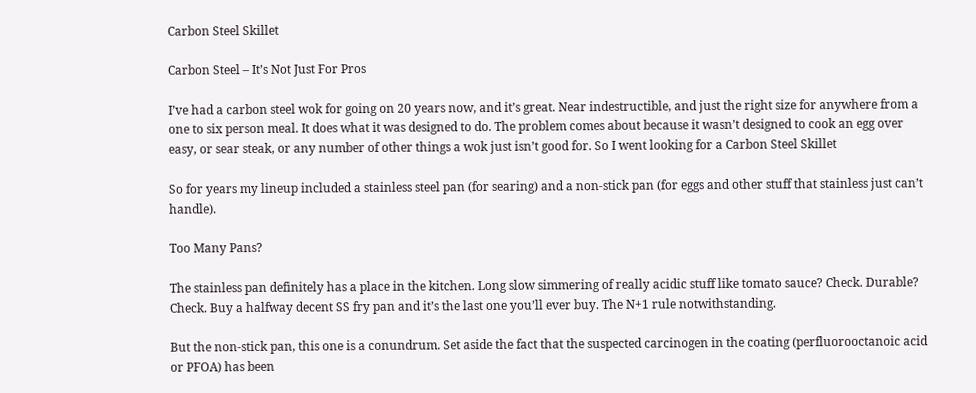Carbon Steel Skillet

Carbon Steel – It’s Not Just For Pros

I’ve had a carbon steel wok for going on 20 years now, and it’s great. Near indestructible, and just the right size for anywhere from a one to six person meal. It does what it was designed to do. The problem comes about because it wasn’t designed to cook an egg over easy, or sear steak, or any number of other things a wok just isn’t good for. So I went looking for a Carbon Steel Skillet

So for years my lineup included a stainless steel pan (for searing) and a non-stick pan (for eggs and other stuff that stainless just can’t handle).

Too Many Pans?

The stainless pan definitely has a place in the kitchen. Long slow simmering of really acidic stuff like tomato sauce? Check. Durable? Check. Buy a halfway decent SS fry pan and it’s the last one you’ll ever buy. The N+1 rule notwithstanding.

But the non-stick pan, this one is a conundrum. Set aside the fact that the suspected carcinogen in the coating (perfluorooctanoic acid or PFOA) has been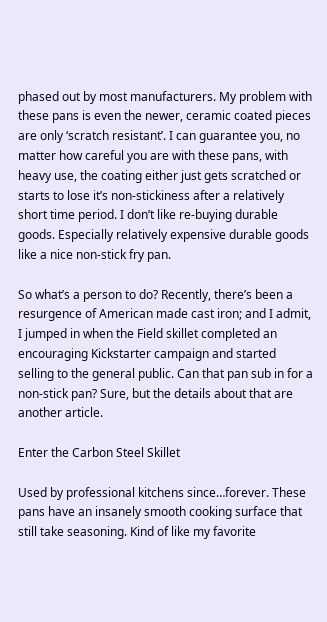phased out by most manufacturers. My problem with these pans is even the newer, ceramic coated pieces are only ‘scratch resistant’. I can guarantee you, no matter how careful you are with these pans, with heavy use, the coating either just gets scratched or starts to lose it’s non-stickiness after a relatively short time period. I don’t like re-buying durable goods. Especially relatively expensive durable goods like a nice non-stick fry pan.

So what’s a person to do? Recently, there’s been a resurgence of American made cast iron; and I admit, I jumped in when the Field skillet completed an encouraging Kickstarter campaign and started selling to the general public. Can that pan sub in for a non-stick pan? Sure, but the details about that are another article.

Enter the Carbon Steel Skillet

Used by professional kitchens since…forever. These pans have an insanely smooth cooking surface that still take seasoning. Kind of like my favorite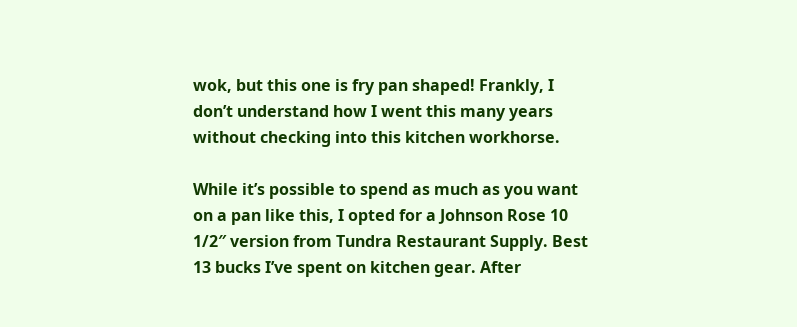wok, but this one is fry pan shaped! Frankly, I don’t understand how I went this many years without checking into this kitchen workhorse.

While it’s possible to spend as much as you want on a pan like this, I opted for a Johnson Rose 10 1/2″ version from Tundra Restaurant Supply. Best 13 bucks I’ve spent on kitchen gear. After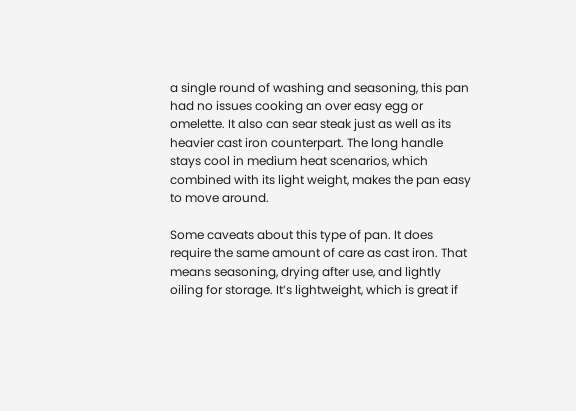a single round of washing and seasoning, this pan had no issues cooking an over easy egg or omelette. It also can sear steak just as well as its heavier cast iron counterpart. The long handle stays cool in medium heat scenarios, which combined with its light weight, makes the pan easy to move around.

Some caveats about this type of pan. It does require the same amount of care as cast iron. That means seasoning, drying after use, and lightly oiling for storage. It’s lightweight, which is great if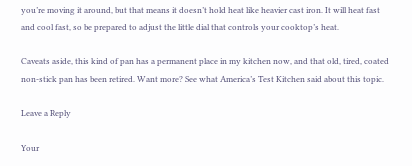you’re moving it around, but that means it doesn’t hold heat like heavier cast iron. It will heat fast and cool fast, so be prepared to adjust the little dial that controls your cooktop’s heat.

Caveats aside, this kind of pan has a permanent place in my kitchen now, and that old, tired, coated non-stick pan has been retired. Want more? See what America’s Test Kitchen said about this topic.

Leave a Reply

Your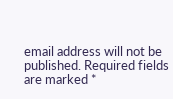email address will not be published. Required fields are marked *